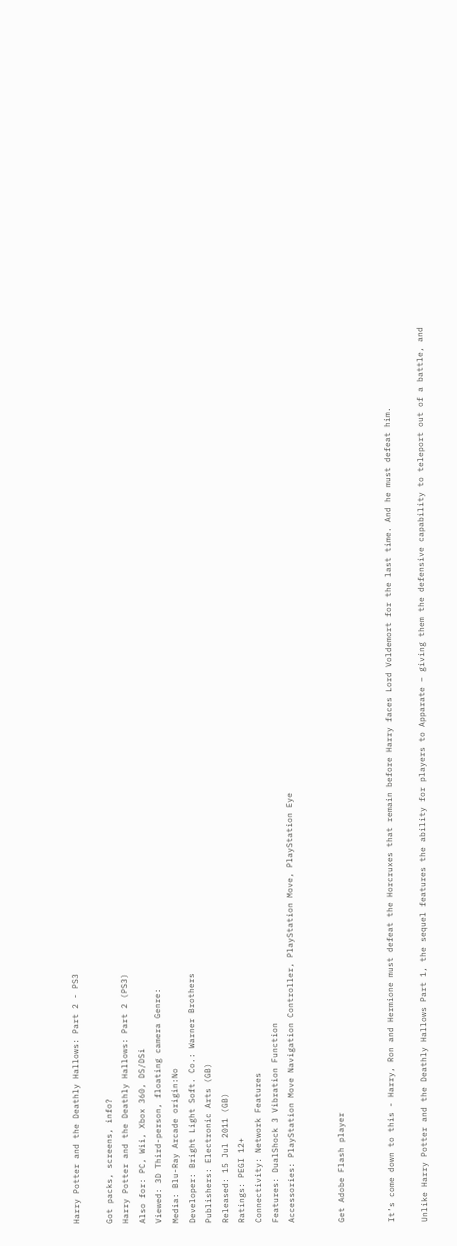Harry Potter and the Deathly Hallows: Part 2 - PS3

Got packs, screens, info?
Harry Potter and the Deathly Hallows: Part 2 (PS3)
Also for: PC, Wii, Xbox 360, DS/DSi
Viewed: 3D Third-person, floating camera Genre:
Media: Blu-Ray Arcade origin:No
Developer: Bright Light Soft. Co.: Warner Brothers
Publishers: Electronic Arts (GB)
Released: 15 Jul 2011 (GB)
Ratings: PEGI 12+
Connectivity: Network Features
Features: DualShock 3 Vibration Function
Accessories: PlayStation Move Navigation Controller, PlayStation Move, PlayStation Eye


Get Adobe Flash player


It’s come down to this - Harry, Ron and Hermione must defeat the Horcruxes that remain before Harry faces Lord Voldemort for the last time. And he must defeat him.

Unlike Harry Potter and the Deathly Hallows Part 1, the sequel features the ability for players to Apparate – giving them the defensive capability to teleport out of a battle, and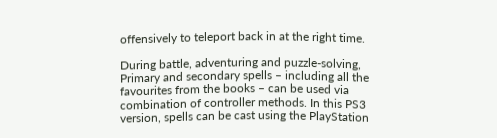offensively to teleport back in at the right time.

During battle, adventuring and puzzle-solving, Primary and secondary spells – including all the favourites from the books – can be used via combination of controller methods. In this PS3 version, spells can be cast using the PlayStation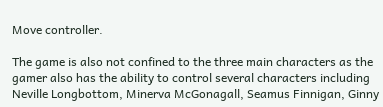Move controller.

The game is also not confined to the three main characters as the gamer also has the ability to control several characters including Neville Longbottom, Minerva McGonagall, Seamus Finnigan, Ginny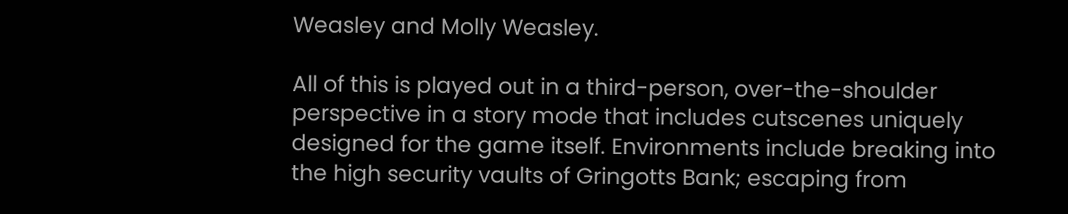Weasley and Molly Weasley.

All of this is played out in a third-person, over-the-shoulder perspective in a story mode that includes cutscenes uniquely designed for the game itself. Environments include breaking into the high security vaults of Gringotts Bank; escaping from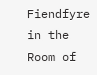Fiendfyre in the Room of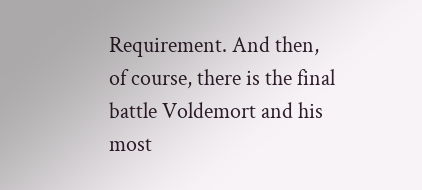Requirement. And then, of course, there is the final battle Voldemort and his most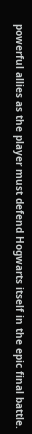powerful allies as the player must defend Hogwarts itself in the epic final battle.